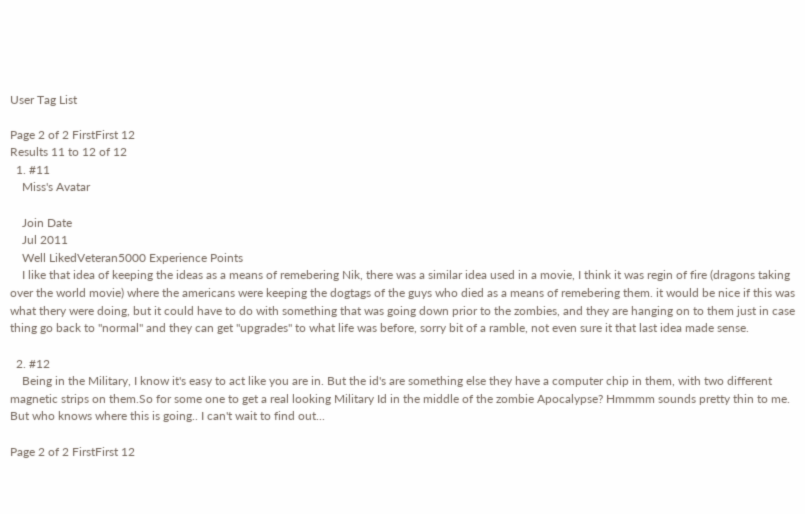User Tag List

Page 2 of 2 FirstFirst 12
Results 11 to 12 of 12
  1. #11
    Miss's Avatar

    Join Date
    Jul 2011
    Well LikedVeteran5000 Experience Points
    I like that idea of keeping the ideas as a means of remebering Nik, there was a similar idea used in a movie, I think it was regin of fire (dragons taking over the world movie) where the americans were keeping the dogtags of the guys who died as a means of remebering them. it would be nice if this was what thery were doing, but it could have to do with something that was going down prior to the zombies, and they are hanging on to them just in case thing go back to "normal" and they can get "upgrades" to what life was before, sorry bit of a ramble, not even sure it that last idea made sense.

  2. #12
    Being in the Military, I know it's easy to act like you are in. But the id's are something else they have a computer chip in them, with two different magnetic strips on them.So for some one to get a real looking Military Id in the middle of the zombie Apocalypse? Hmmmm sounds pretty thin to me. But who knows where this is going.. I can't wait to find out...

Page 2 of 2 FirstFirst 12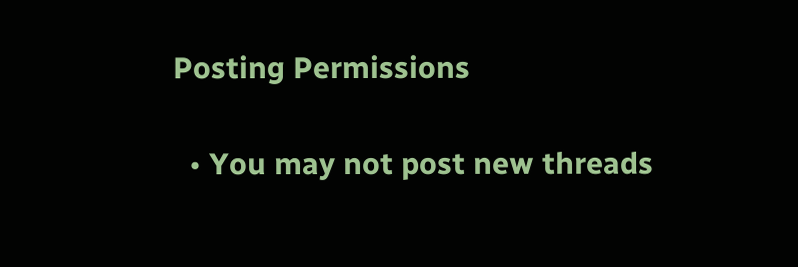Posting Permissions

  • You may not post new threads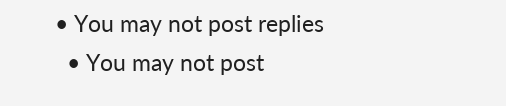• You may not post replies
  • You may not post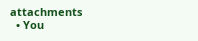attachments
  • You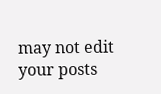may not edit your posts